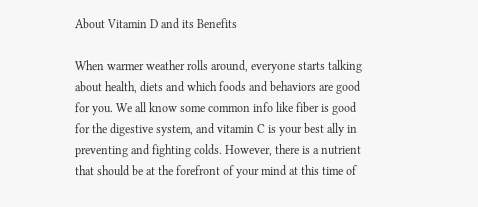About Vitamin D and its Benefits

When warmer weather rolls around, everyone starts talking about health, diets and which foods and behaviors are good for you. We all know some common info like fiber is good for the digestive system, and vitamin C is your best ally in preventing and fighting colds. However, there is a nutrient that should be at the forefront of your mind at this time of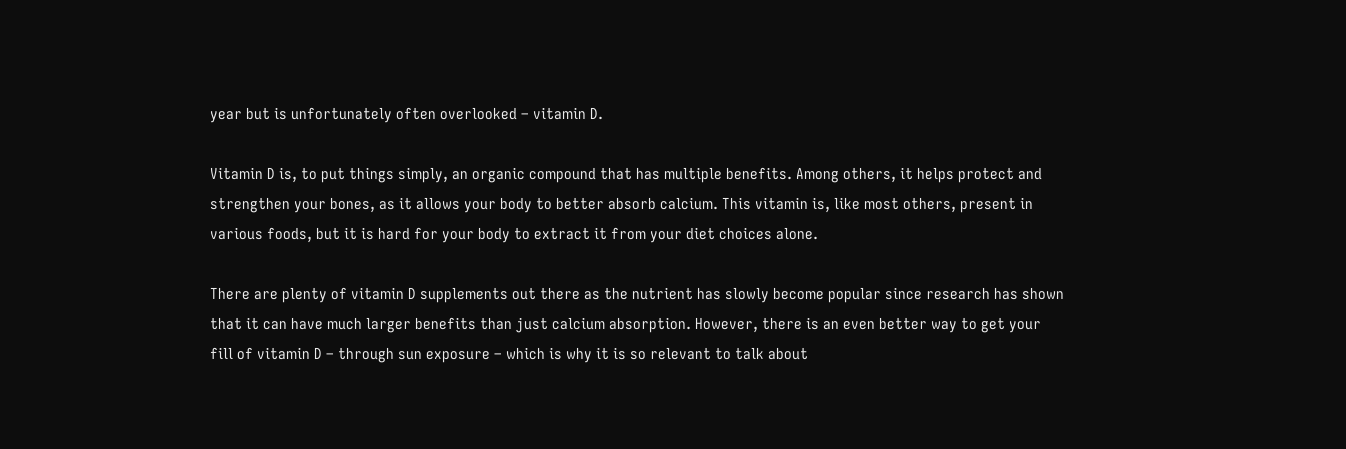year but is unfortunately often overlooked – vitamin D.

Vitamin D is, to put things simply, an organic compound that has multiple benefits. Among others, it helps protect and strengthen your bones, as it allows your body to better absorb calcium. This vitamin is, like most others, present in various foods, but it is hard for your body to extract it from your diet choices alone.

There are plenty of vitamin D supplements out there as the nutrient has slowly become popular since research has shown that it can have much larger benefits than just calcium absorption. However, there is an even better way to get your fill of vitamin D – through sun exposure – which is why it is so relevant to talk about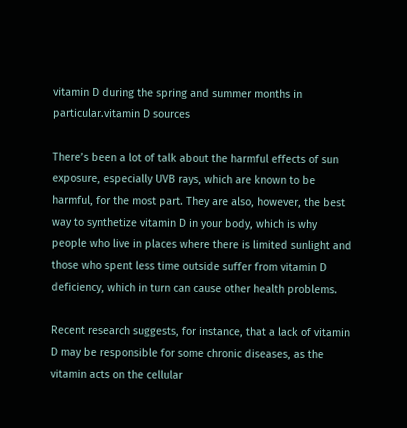vitamin D during the spring and summer months in particular.vitamin D sources

There’s been a lot of talk about the harmful effects of sun exposure, especially UVB rays, which are known to be harmful, for the most part. They are also, however, the best way to synthetize vitamin D in your body, which is why people who live in places where there is limited sunlight and those who spent less time outside suffer from vitamin D deficiency, which in turn can cause other health problems.

Recent research suggests, for instance, that a lack of vitamin D may be responsible for some chronic diseases, as the vitamin acts on the cellular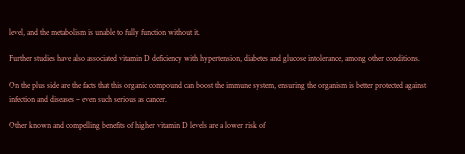level, and the metabolism is unable to fully function without it.

Further studies have also associated vitamin D deficiency with hypertension, diabetes and glucose intolerance, among other conditions.

On the plus side are the facts that this organic compound can boost the immune system, ensuring the organism is better protected against infection and diseases – even such serious as cancer.

Other known and compelling benefits of higher vitamin D levels are a lower risk of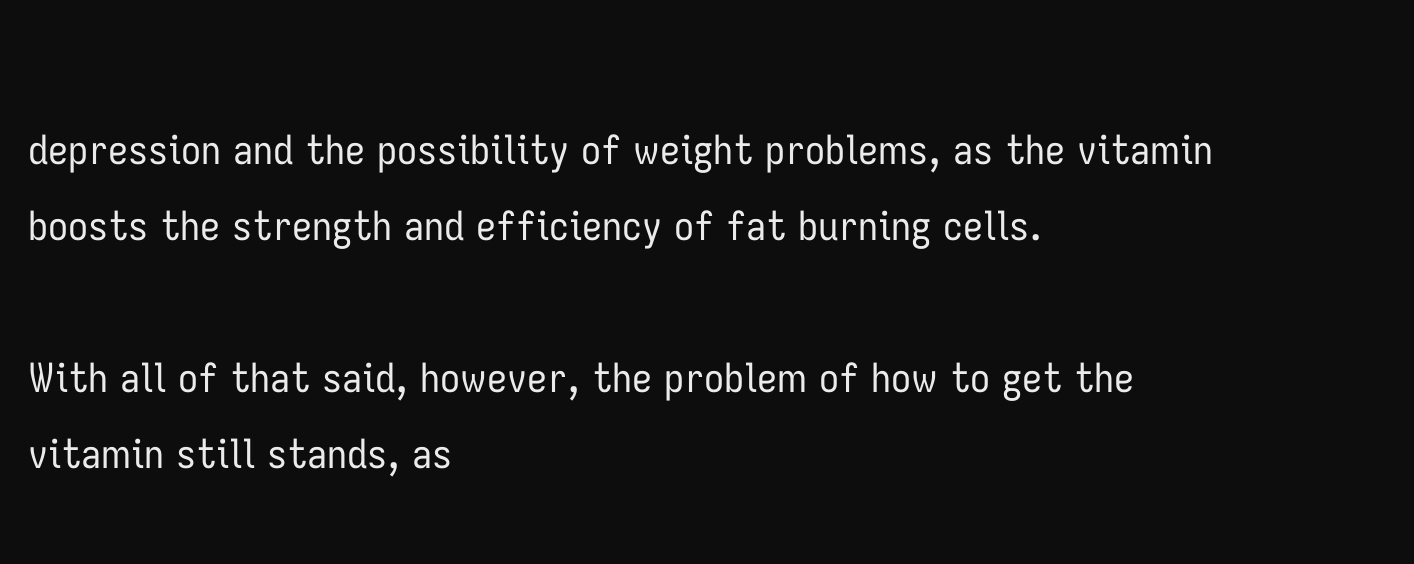depression and the possibility of weight problems, as the vitamin boosts the strength and efficiency of fat burning cells.

With all of that said, however, the problem of how to get the vitamin still stands, as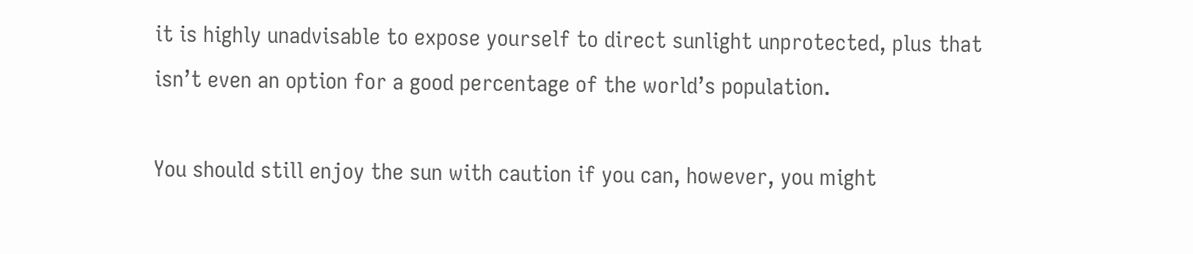it is highly unadvisable to expose yourself to direct sunlight unprotected, plus that isn’t even an option for a good percentage of the world’s population.

You should still enjoy the sun with caution if you can, however, you might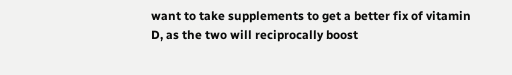want to take supplements to get a better fix of vitamin D, as the two will reciprocally boost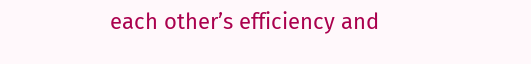each other’s efficiency and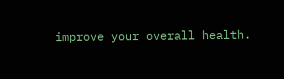improve your overall health.